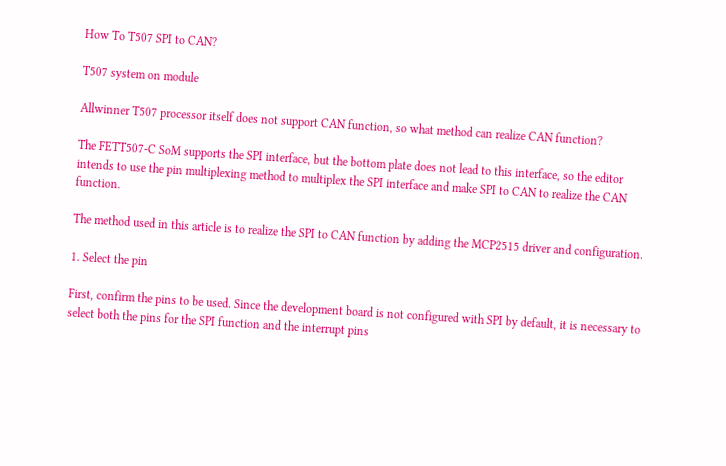How To T507 SPI to CAN?

T507 system on module

Allwinner T507 processor itself does not support CAN function, so what method can realize CAN function?

The FETT507-C SoM supports the SPI interface, but the bottom plate does not lead to this interface, so the editor intends to use the pin multiplexing method to multiplex the SPI interface and make SPI to CAN to realize the CAN function.

The method used in this article is to realize the SPI to CAN function by adding the MCP2515 driver and configuration.

1. Select the pin

First, confirm the pins to be used. Since the development board is not configured with SPI by default, it is necessary to select both the pins for the SPI function and the interrupt pins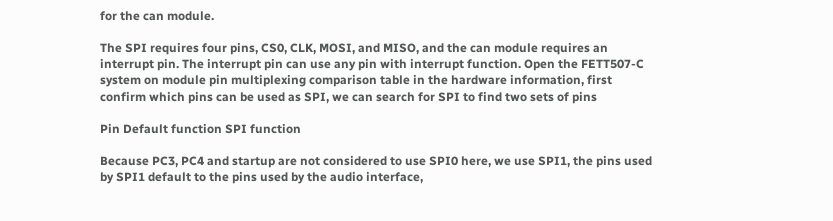for the can module.

The SPI requires four pins, CS0, CLK, MOSI, and MISO, and the can module requires an interrupt pin. The interrupt pin can use any pin with interrupt function. Open the FETT507-C system on module pin multiplexing comparison table in the hardware information, first confirm which pins can be used as SPI, we can search for SPI to find two sets of pins

Pin Default function SPI function

Because PC3, PC4 and startup are not considered to use SPI0 here, we use SPI1, the pins used by SPI1 default to the pins used by the audio interface,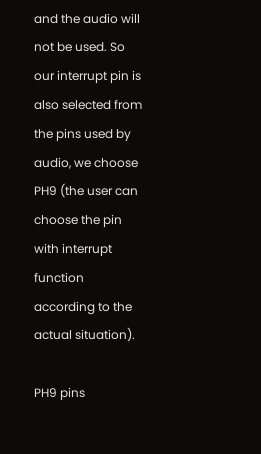and the audio will not be used. So our interrupt pin is also selected from the pins used by audio, we choose PH9 (the user can choose the pin with interrupt function according to the actual situation).

PH9 pins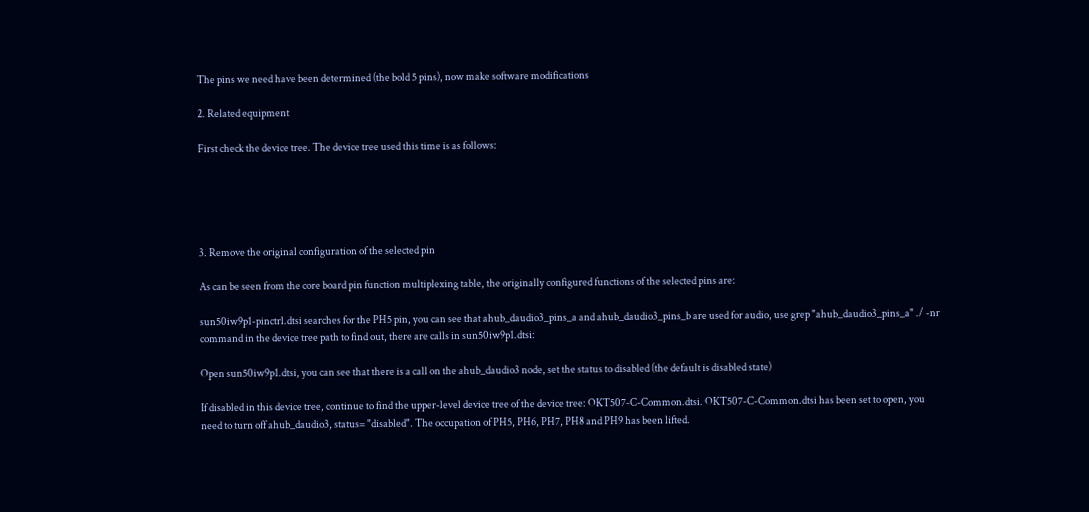The pins we need have been determined (the bold 5 pins), now make software modifications

2. Related equipment

First check the device tree. The device tree used this time is as follows:





3. Remove the original configuration of the selected pin

As can be seen from the core board pin function multiplexing table, the originally configured functions of the selected pins are:

sun50iw9p1-pinctrl.dtsi searches for the PH5 pin, you can see that ahub_daudio3_pins_a and ahub_daudio3_pins_b are used for audio, use grep "ahub_daudio3_pins_a" ./ -nr command in the device tree path to find out, there are calls in sun50iw9p1.dtsi:

Open sun50iw9p1.dtsi, you can see that there is a call on the ahub_daudio3 node, set the status to disabled (the default is disabled state)

If disabled in this device tree, continue to find the upper-level device tree of the device tree: OKT507-C-Common.dtsi. OKT507-C-Common.dtsi has been set to open, you need to turn off ahub_daudio3, status= "disabled". The occupation of PH5, PH6, PH7, PH8 and PH9 has been lifted.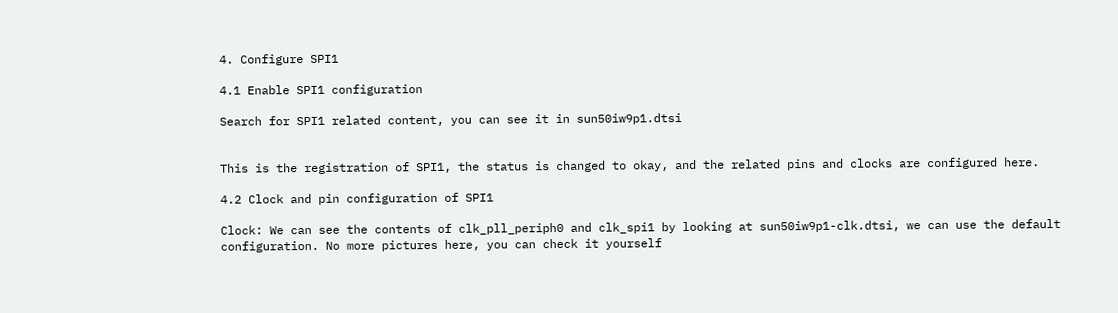4. Configure SPI1

4.1 Enable SPI1 configuration

Search for SPI1 related content, you can see it in sun50iw9p1.dtsi


This is the registration of SPI1, the status is changed to okay, and the related pins and clocks are configured here.

4.2 Clock and pin configuration of SPI1

Clock: We can see the contents of clk_pll_periph0 and clk_spi1 by looking at sun50iw9p1-clk.dtsi, we can use the default configuration. No more pictures here, you can check it yourself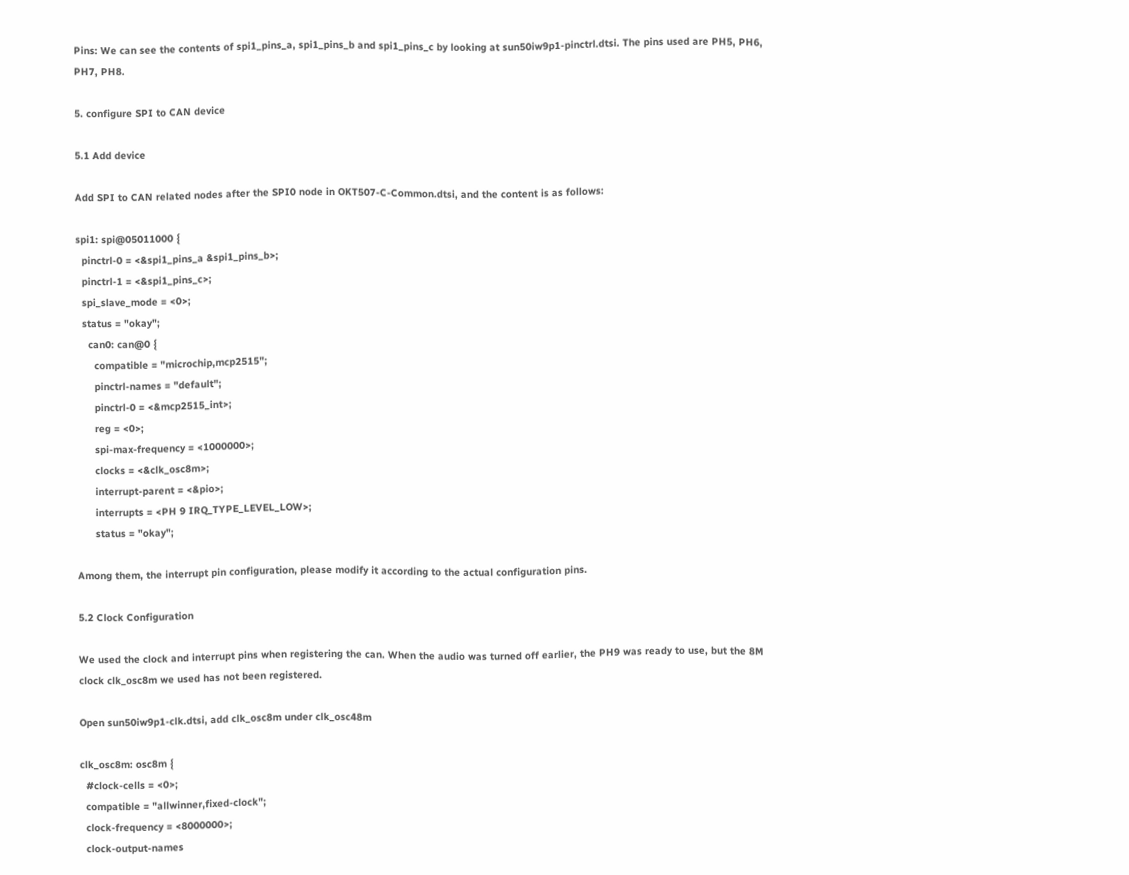Pins: We can see the contents of spi1_pins_a, spi1_pins_b and spi1_pins_c by looking at sun50iw9p1-pinctrl.dtsi. The pins used are PH5, PH6, PH7, PH8.

5. configure SPI to CAN device

5.1 Add device

Add SPI to CAN related nodes after the SPI0 node in OKT507-C-Common.dtsi, and the content is as follows:

spi1: spi@05011000 {
  pinctrl-0 = <&spi1_pins_a &spi1_pins_b>;
  pinctrl-1 = <&spi1_pins_c>;
  spi_slave_mode = <0>;
  status = "okay";
    can0: can@0 {
      compatible = "microchip,mcp2515";
      pinctrl-names = "default";
      pinctrl-0 = <&mcp2515_int>;
      reg = <0>;
      spi-max-frequency = <1000000>;
      clocks = <&clk_osc8m>;
      interrupt-parent = <&pio>;
      interrupts = <PH 9 IRQ_TYPE_LEVEL_LOW>;
      status = "okay";

Among them, the interrupt pin configuration, please modify it according to the actual configuration pins.

5.2 Clock Configuration

We used the clock and interrupt pins when registering the can. When the audio was turned off earlier, the PH9 was ready to use, but the 8M clock clk_osc8m we used has not been registered.

Open sun50iw9p1-clk.dtsi, add clk_osc8m under clk_osc48m

clk_osc8m: osc8m {
  #clock-cells = <0>;
  compatible = "allwinner,fixed-clock";
  clock-frequency = <8000000>;
  clock-output-names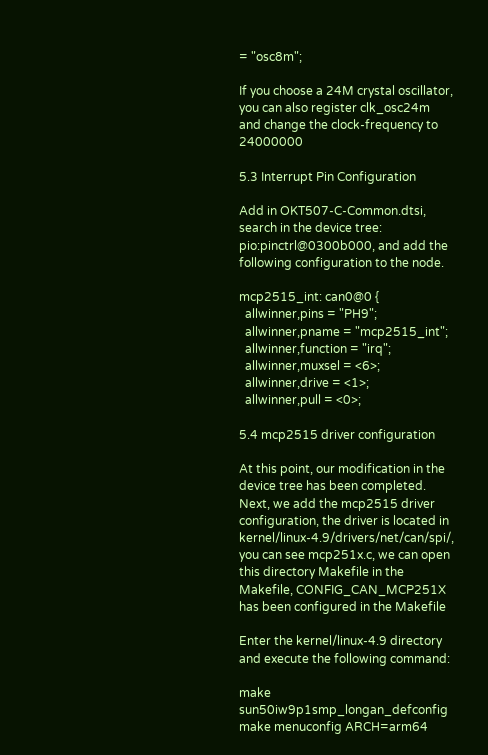= "osc8m";

If you choose a 24M crystal oscillator, you can also register clk_osc24m and change the clock-frequency to 24000000

5.3 Interrupt Pin Configuration

Add in OKT507-C-Common.dtsi, search in the device tree: pio:pinctrl@0300b000, and add the following configuration to the node.

mcp2515_int: can0@0 {
  allwinner,pins = "PH9";
  allwinner,pname = "mcp2515_int";
  allwinner,function = "irq";
  allwinner,muxsel = <6>;
  allwinner,drive = <1>;
  allwinner,pull = <0>;

5.4 mcp2515 driver configuration

At this point, our modification in the device tree has been completed. Next, we add the mcp2515 driver configuration, the driver is located in kernel/linux-4.9/drivers/net/can/spi/, you can see mcp251x.c, we can open this directory Makefile in the Makefile, CONFIG_CAN_MCP251X has been configured in the Makefile

Enter the kernel/linux-4.9 directory and execute the following command:

make sun50iw9p1smp_longan_defconfig
make menuconfig ARCH=arm64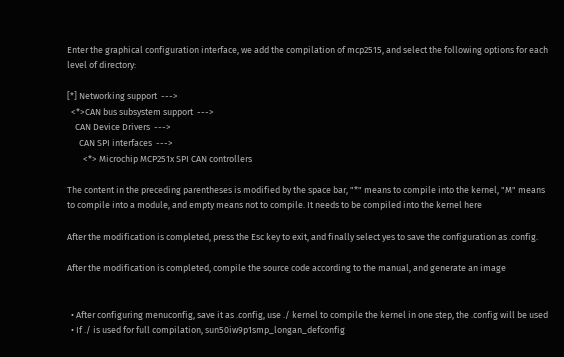Enter the graphical configuration interface, we add the compilation of mcp2515, and select the following options for each level of directory:

[*] Networking support  --->
  <*>CAN bus subsystem support  --->
    CAN Device Drivers  --->
      CAN SPI interfaces  --->
        <*> Microchip MCP251x SPI CAN controllers

The content in the preceding parentheses is modified by the space bar, "*" means to compile into the kernel, "M" means to compile into a module, and empty means not to compile. It needs to be compiled into the kernel here

After the modification is completed, press the Esc key to exit, and finally select yes to save the configuration as .config.

After the modification is completed, compile the source code according to the manual, and generate an image


  • After configuring menuconfig, save it as .config, use ./ kernel to compile the kernel in one step, the .config will be used
  • If ./ is used for full compilation, sun50iw9p1smp_longan_defconfig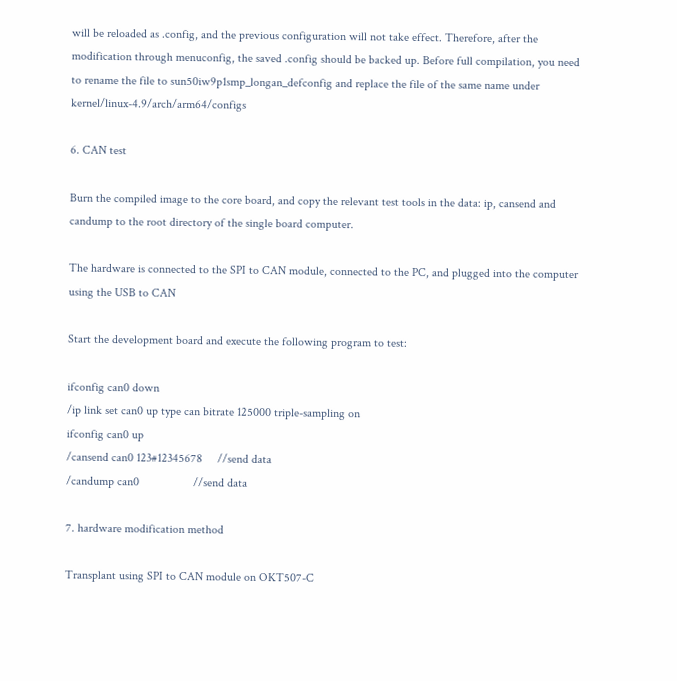will be reloaded as .config, and the previous configuration will not take effect. Therefore, after the modification through menuconfig, the saved .config should be backed up. Before full compilation, you need to rename the file to sun50iw9p1smp_longan_defconfig and replace the file of the same name under kernel/linux-4.9/arch/arm64/configs

6. CAN test

Burn the compiled image to the core board, and copy the relevant test tools in the data: ip, cansend and candump to the root directory of the single board computer.

The hardware is connected to the SPI to CAN module, connected to the PC, and plugged into the computer using the USB to CAN

Start the development board and execute the following program to test:

ifconfig can0 down
/ip link set can0 up type can bitrate 125000 triple-sampling on
ifconfig can0 up
/cansend can0 123#12345678     //send data
/candump can0                  //send data

7. hardware modification method

Transplant using SPI to CAN module on OKT507-C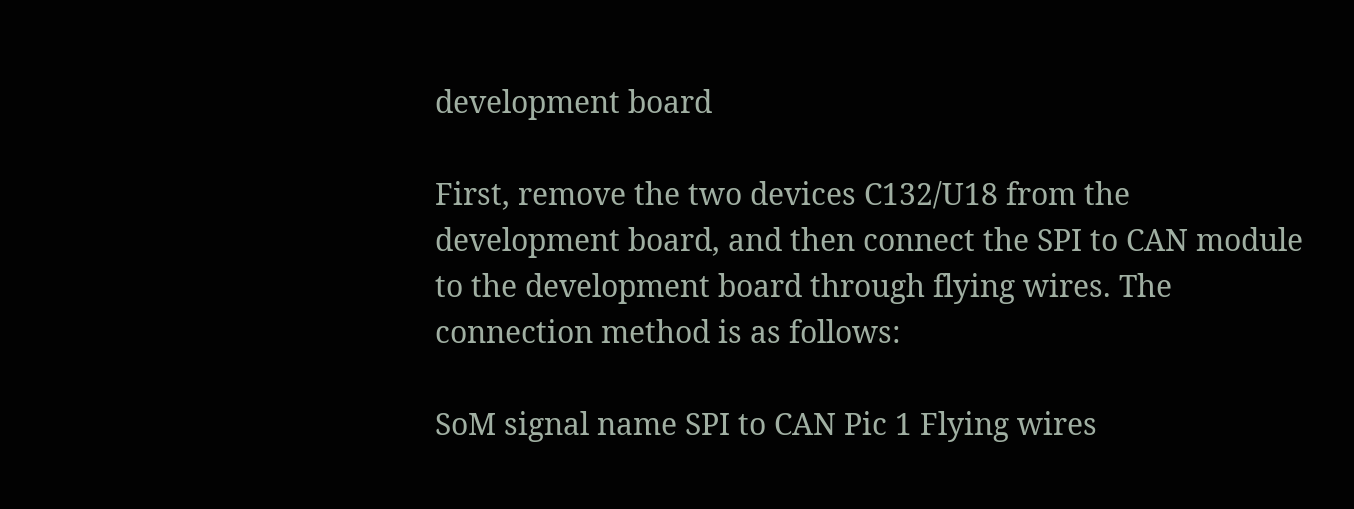development board

First, remove the two devices C132/U18 from the development board, and then connect the SPI to CAN module to the development board through flying wires. The connection method is as follows:

SoM signal name SPI to CAN Pic 1 Flying wires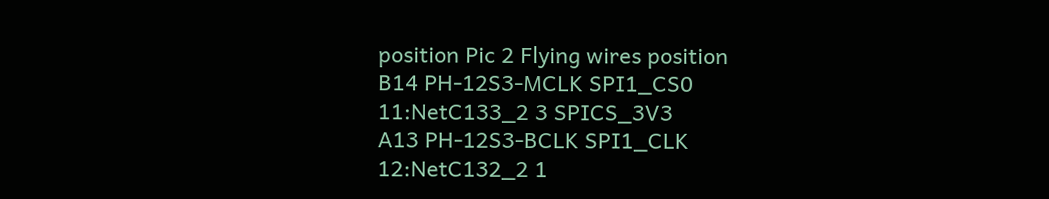position Pic 2 Flying wires position
B14 PH-12S3-MCLK SPI1_CS0 11:NetC133_2 3 SPICS_3V3
A13 PH-12S3-BCLK SPI1_CLK 12:NetC132_2 1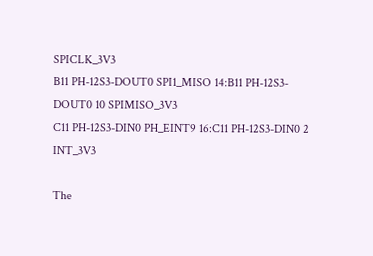SPICLK_3V3
B11 PH-12S3-DOUT0 SPI1_MISO 14:B11 PH-12S3-DOUT0 10 SPIMISO_3V3
C11 PH-12S3-DIN0 PH_EINT9 16:C11 PH-12S3-DIN0 2 INT_3V3

The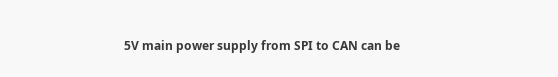5V main power supply from SPI to CAN can be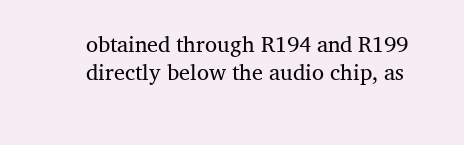obtained through R194 and R199 directly below the audio chip, as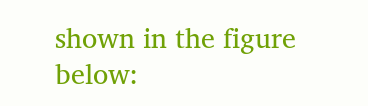shown in the figure below: